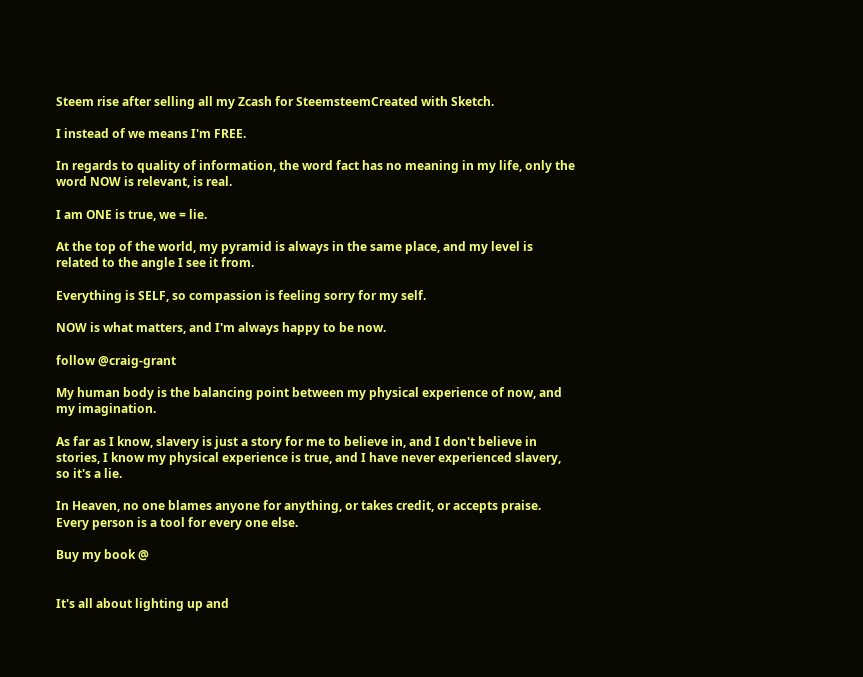Steem rise after selling all my Zcash for SteemsteemCreated with Sketch.

I instead of we means I'm FREE.

In regards to quality of information, the word fact has no meaning in my life, only the word NOW is relevant, is real.

I am ONE is true, we = lie.

At the top of the world, my pyramid is always in the same place, and my level is related to the angle I see it from.

Everything is SELF, so compassion is feeling sorry for my self.

NOW is what matters, and I'm always happy to be now.

follow @craig-grant

My human body is the balancing point between my physical experience of now, and my imagination.

As far as I know, slavery is just a story for me to believe in, and I don't believe in stories, I know my physical experience is true, and I have never experienced slavery, so it's a lie.

In Heaven, no one blames anyone for anything, or takes credit, or accepts praise. Every person is a tool for every one else.

Buy my book @


It's all about lighting up and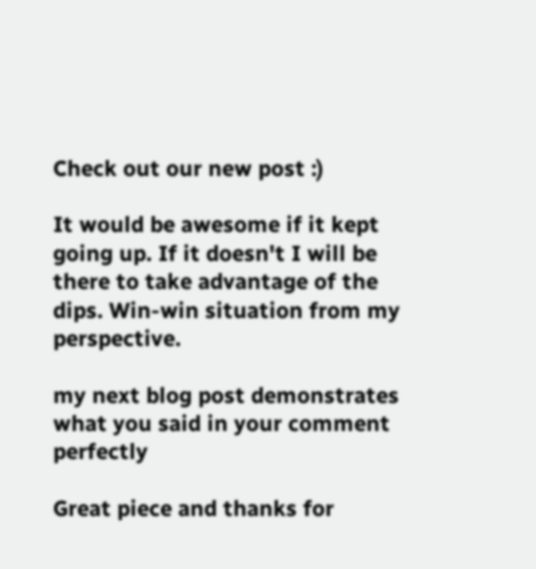Check out our new post :)

It would be awesome if it kept going up. If it doesn't I will be there to take advantage of the dips. Win-win situation from my perspective.

my next blog post demonstrates what you said in your comment perfectly

Great piece and thanks for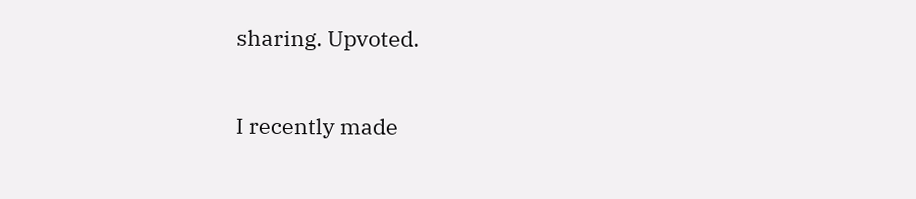sharing. Upvoted.

I recently made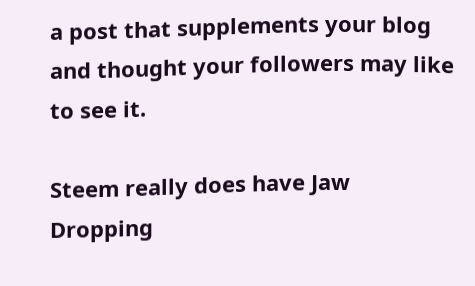a post that supplements your blog and thought your followers may like to see it.

Steem really does have Jaw Dropping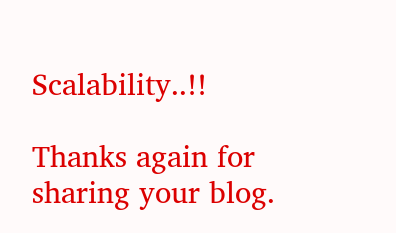Scalability..!!

Thanks again for sharing your blog.